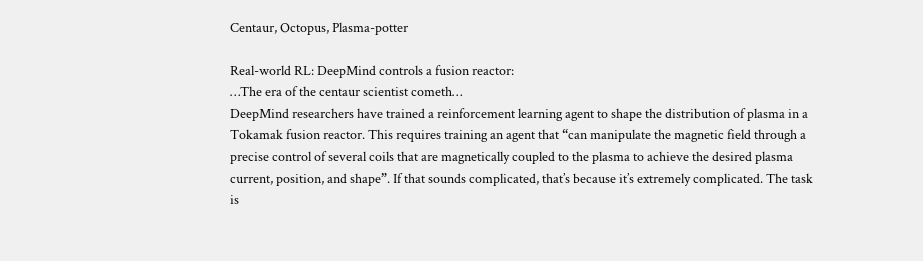Centaur, Octopus, Plasma-potter

Real-world RL: DeepMind controls a fusion reactor:
…The era of the centaur scientist cometh…
DeepMind researchers have trained a reinforcement learning agent to shape the distribution of plasma in a Tokamak fusion reactor. This requires training an agent that “can manipulate the magnetic field through a precise control of several coils that are magnetically coupled to the plasma to achieve the desired plasma current, position, and shape”. If that sounds complicated, that’s because it’s extremely complicated. The task is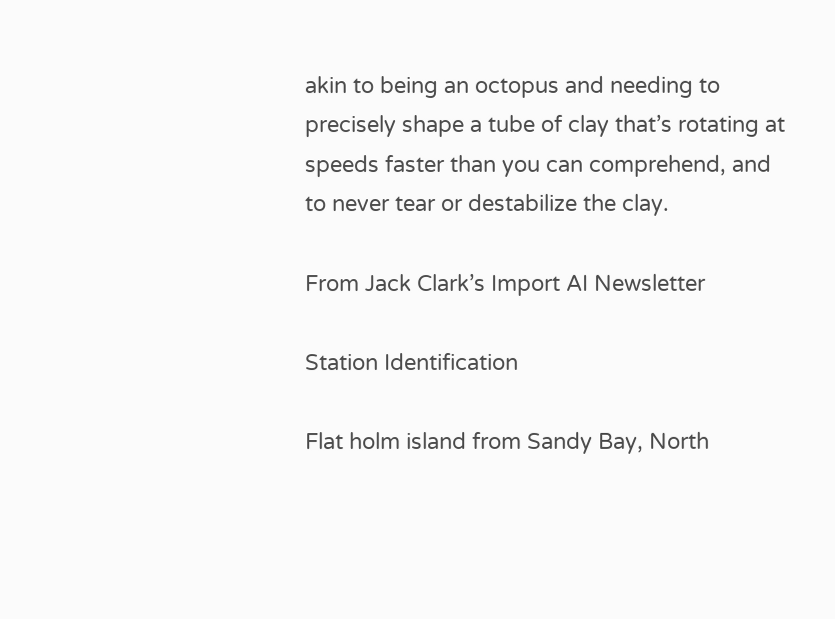akin to being an octopus and needing to precisely shape a tube of clay that’s rotating at speeds faster than you can comprehend, and to never tear or destabilize the clay.

From Jack Clark’s Import AI Newsletter

Station Identification

Flat holm island from Sandy Bay, North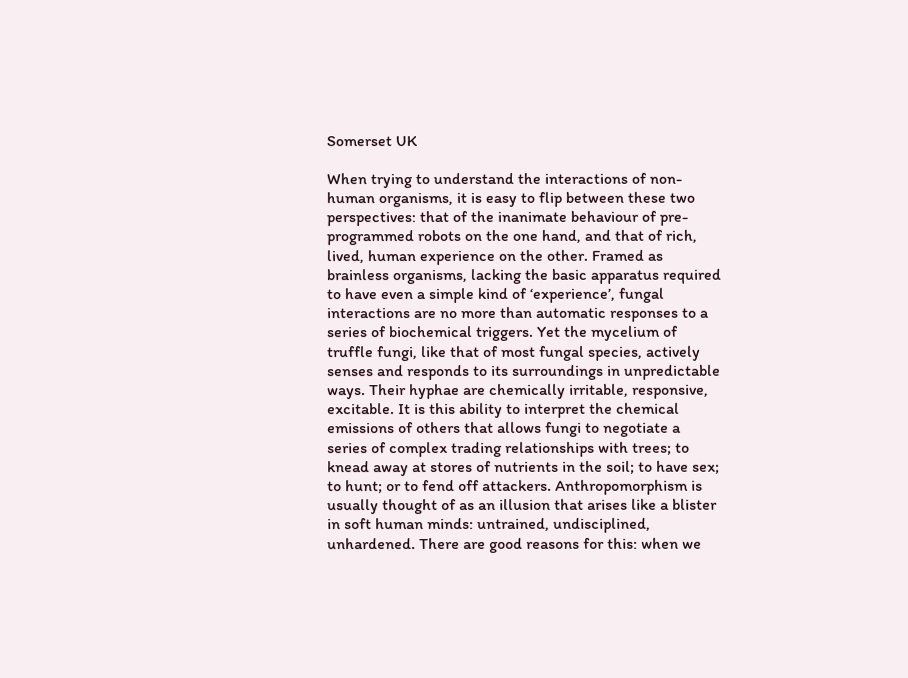Somerset UK

When trying to understand the interactions of non-human organisms, it is easy to flip between these two perspectives: that of the inanimate behaviour of pre-programmed robots on the one hand, and that of rich, lived, human experience on the other. Framed as brainless organisms, lacking the basic apparatus required to have even a simple kind of ‘experience’, fungal interactions are no more than automatic responses to a series of biochemical triggers. Yet the mycelium of truffle fungi, like that of most fungal species, actively senses and responds to its surroundings in unpredictable ways. Their hyphae are chemically irritable, responsive, excitable. It is this ability to interpret the chemical emissions of others that allows fungi to negotiate a series of complex trading relationships with trees; to knead away at stores of nutrients in the soil; to have sex; to hunt; or to fend off attackers. Anthropomorphism is usually thought of as an illusion that arises like a blister in soft human minds: untrained, undisciplined, unhardened. There are good reasons for this: when we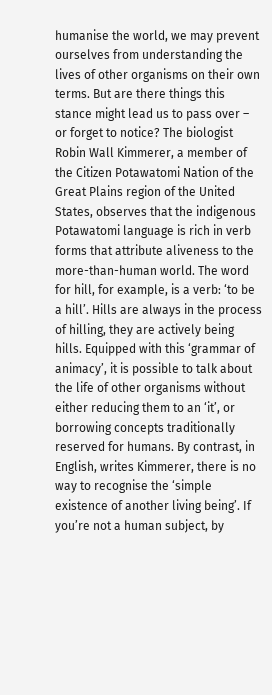humanise the world, we may prevent ourselves from understanding the lives of other organisms on their own terms. But are there things this stance might lead us to pass over – or forget to notice? The biologist Robin Wall Kimmerer, a member of the Citizen Potawatomi Nation of the Great Plains region of the United States, observes that the indigenous Potawatomi language is rich in verb forms that attribute aliveness to the more-than-human world. The word for hill, for example, is a verb: ‘to be a hill’. Hills are always in the process of hilling, they are actively being hills. Equipped with this ‘grammar of animacy’, it is possible to talk about the life of other organisms without either reducing them to an ‘it’, or borrowing concepts traditionally reserved for humans. By contrast, in English, writes Kimmerer, there is no way to recognise the ‘simple existence of another living being’. If you’re not a human subject, by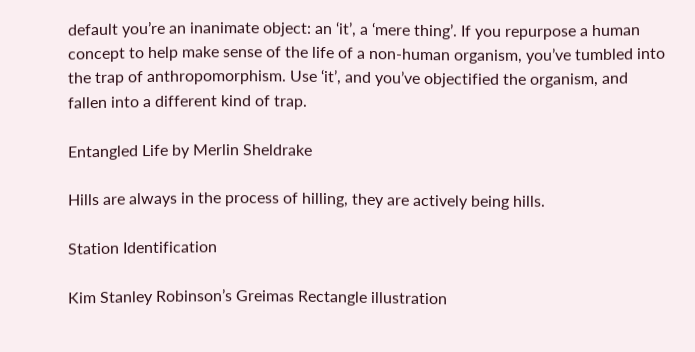default you’re an inanimate object: an ‘it’, a ‘mere thing’. If you repurpose a human concept to help make sense of the life of a non-human organism, you’ve tumbled into the trap of anthropomorphism. Use ‘it’, and you’ve objectified the organism, and fallen into a different kind of trap.

Entangled Life by Merlin Sheldrake

Hills are always in the process of hilling, they are actively being hills.

Station Identification

Kim Stanley Robinson’s Greimas Rectangle illustration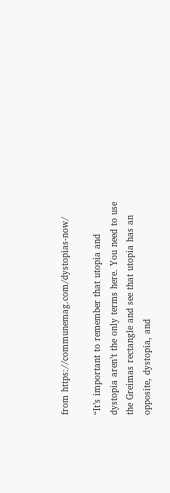from https://communemag.com/dystopias-now/

“It’s important to remember that utopia and dystopia aren’t the only terms here. You need to use the Greimas rectangle and see that utopia has an opposite, dystopia, and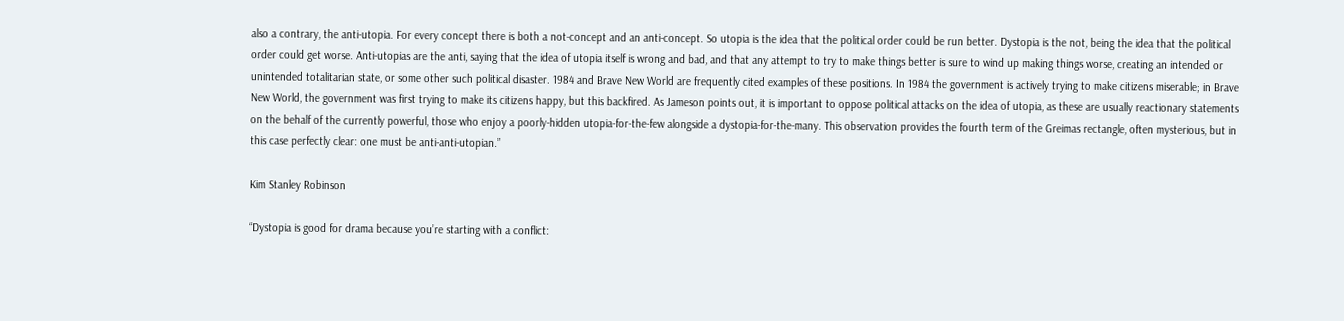also a contrary, the anti-utopia. For every concept there is both a not-concept and an anti-concept. So utopia is the idea that the political order could be run better. Dystopia is the not, being the idea that the political order could get worse. Anti-utopias are the anti, saying that the idea of utopia itself is wrong and bad, and that any attempt to try to make things better is sure to wind up making things worse, creating an intended or unintended totalitarian state, or some other such political disaster. 1984 and Brave New World are frequently cited examples of these positions. In 1984 the government is actively trying to make citizens miserable; in Brave New World, the government was first trying to make its citizens happy, but this backfired. As Jameson points out, it is important to oppose political attacks on the idea of utopia, as these are usually reactionary statements on the behalf of the currently powerful, those who enjoy a poorly-hidden utopia-for-the-few alongside a dystopia-for-the-many. This observation provides the fourth term of the Greimas rectangle, often mysterious, but in this case perfectly clear: one must be anti-anti-utopian.”

Kim Stanley Robinson

“Dystopia is good for drama because you’re starting with a conflict: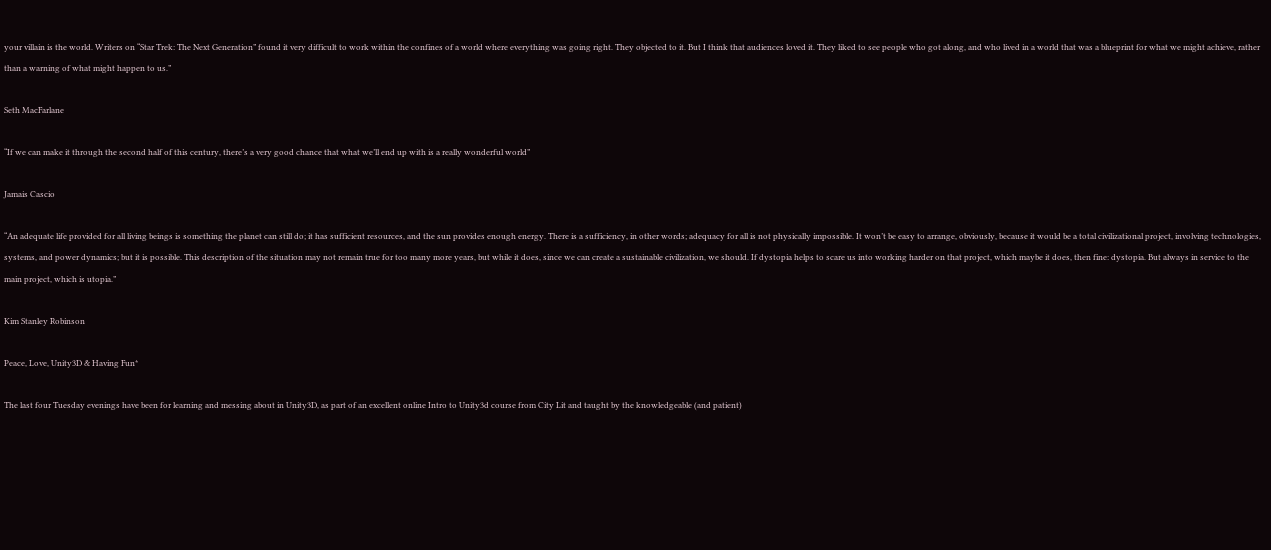your villain is the world. Writers on “Star Trek: The Next Generation” found it very difficult to work within the confines of a world where everything was going right. They objected to it. But I think that audiences loved it. They liked to see people who got along, and who lived in a world that was a blueprint for what we might achieve, rather than a warning of what might happen to us.”

Seth MacFarlane

“If we can make it through the second half of this century, there’s a very good chance that what we’ll end up with is a really wonderful world”

Jamais Cascio

“An adequate life provided for all living beings is something the planet can still do; it has sufficient resources, and the sun provides enough energy. There is a sufficiency, in other words; adequacy for all is not physically impossible. It won’t be easy to arrange, obviously, because it would be a total civilizational project, involving technologies, systems, and power dynamics; but it is possible. This description of the situation may not remain true for too many more years, but while it does, since we can create a sustainable civilization, we should. If dystopia helps to scare us into working harder on that project, which maybe it does, then fine: dystopia. But always in service to the main project, which is utopia.”

Kim Stanley Robinson

Peace, Love, Unity3D & Having Fun*

The last four Tuesday evenings have been for learning and messing about in Unity3D, as part of an excellent online Intro to Unity3d course from City Lit and taught by the knowledgeable (and patient)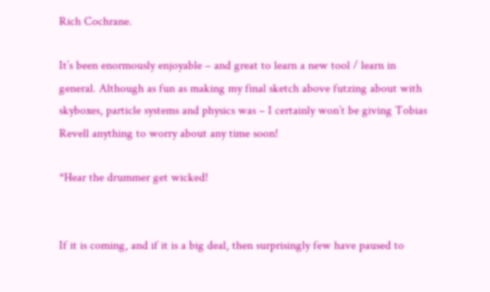Rich Cochrane.

It’s been enormously enjoyable – and great to learn a new tool / learn in general. Although as fun as making my final sketch above futzing about with skyboxes, particle systems and physics was – I certainly won’t be giving Tobias Revell anything to worry about any time soon!

*Hear the drummer get wicked!


If it is coming, and if it is a big deal, then surprisingly few have paused to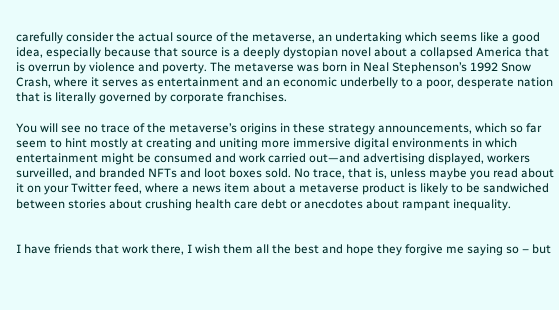carefully consider the actual source of the metaverse, an undertaking which seems like a good idea, especially because that source is a deeply dystopian novel about a collapsed America that is overrun by violence and poverty. The metaverse was born in Neal Stephenson’s 1992 Snow Crash, where it serves as entertainment and an economic underbelly to a poor, desperate nation that is literally governed by corporate franchises.

You will see no trace of the metaverse’s origins in these strategy announcements, which so far seem to hint mostly at creating and uniting more immersive digital environments in which entertainment might be consumed and work carried out—and advertising displayed, workers surveilled, and branded NFTs and loot boxes sold. No trace, that is, unless maybe you read about it on your Twitter feed, where a news item about a metaverse product is likely to be sandwiched between stories about crushing health care debt or anecdotes about rampant inequality.


I have friends that work there, I wish them all the best and hope they forgive me saying so – but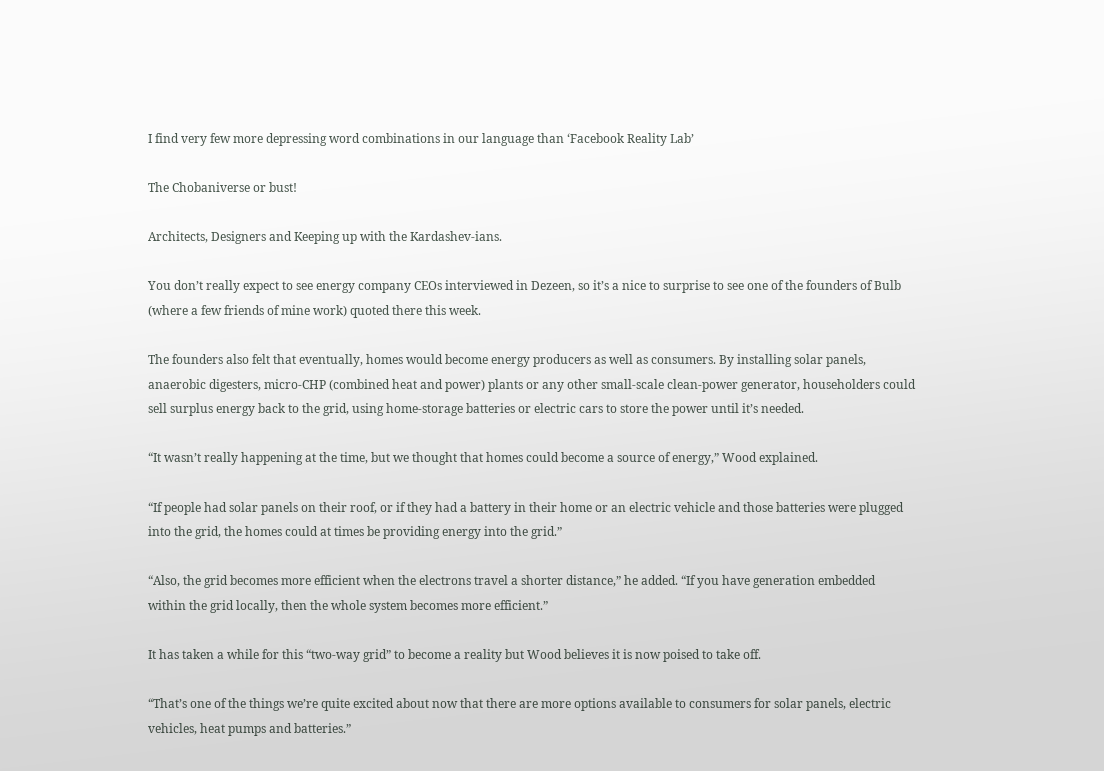I find very few more depressing word combinations in our language than ‘Facebook Reality Lab’

The Chobaniverse or bust!

Architects, Designers and Keeping up with the Kardashev-ians.

You don’t really expect to see energy company CEOs interviewed in Dezeen, so it’s a nice to surprise to see one of the founders of Bulb (where a few friends of mine work) quoted there this week.

The founders also felt that eventually, homes would become energy producers as well as consumers. By installing solar panels, anaerobic digesters, micro-CHP (combined heat and power) plants or any other small-scale clean-power generator, householders could sell surplus energy back to the grid, using home-storage batteries or electric cars to store the power until it’s needed.

“It wasn’t really happening at the time, but we thought that homes could become a source of energy,” Wood explained.

“If people had solar panels on their roof, or if they had a battery in their home or an electric vehicle and those batteries were plugged into the grid, the homes could at times be providing energy into the grid.”

“Also, the grid becomes more efficient when the electrons travel a shorter distance,” he added. “If you have generation embedded within the grid locally, then the whole system becomes more efficient.”

It has taken a while for this “two-way grid” to become a reality but Wood believes it is now poised to take off.

“That’s one of the things we’re quite excited about now that there are more options available to consumers for solar panels, electric vehicles, heat pumps and batteries.”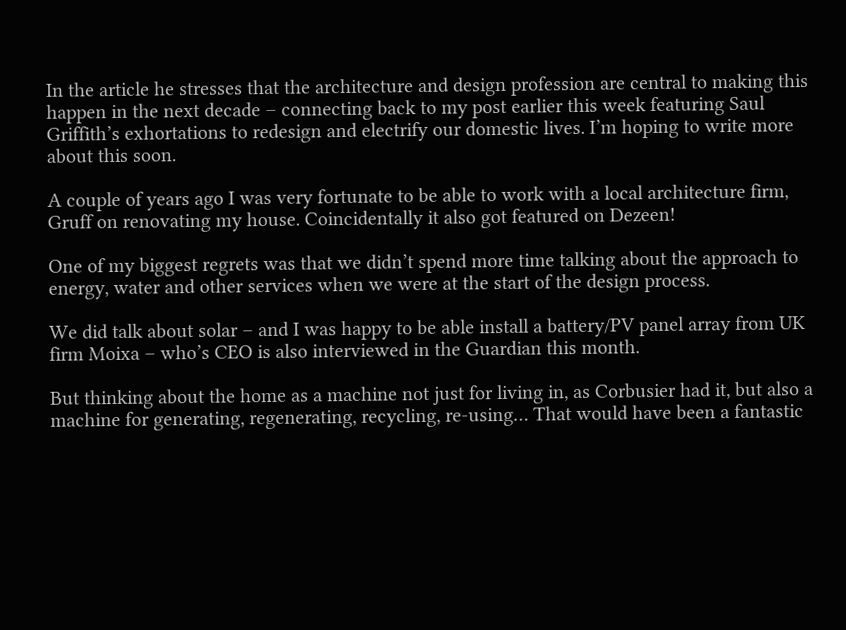In the article he stresses that the architecture and design profession are central to making this happen in the next decade – connecting back to my post earlier this week featuring Saul Griffith’s exhortations to redesign and electrify our domestic lives. I’m hoping to write more about this soon.

A couple of years ago I was very fortunate to be able to work with a local architecture firm, Gruff on renovating my house. Coincidentally it also got featured on Dezeen!

One of my biggest regrets was that we didn’t spend more time talking about the approach to energy, water and other services when we were at the start of the design process.

We did talk about solar – and I was happy to be able install a battery/PV panel array from UK firm Moixa – who’s CEO is also interviewed in the Guardian this month.

But thinking about the home as a machine not just for living in, as Corbusier had it, but also a machine for generating, regenerating, recycling, re-using… That would have been a fantastic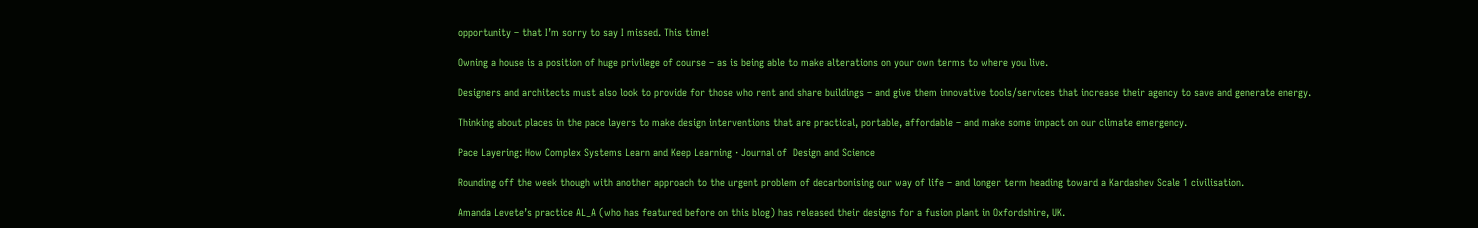opportunity – that I’m sorry to say I missed. This time!

Owning a house is a position of huge privilege of course – as is being able to make alterations on your own terms to where you live.

Designers and architects must also look to provide for those who rent and share buildings – and give them innovative tools/services that increase their agency to save and generate energy.

Thinking about places in the pace layers to make design interventions that are practical, portable, affordable – and make some impact on our climate emergency.

Pace Layering: How Complex Systems Learn and Keep Learning · Journal of  Design and Science

Rounding off the week though with another approach to the urgent problem of decarbonising our way of life – and longer term heading toward a Kardashev Scale 1 civilisation.

Amanda Levete’s practice AL_A (who has featured before on this blog) has released their designs for a fusion plant in Oxfordshire, UK.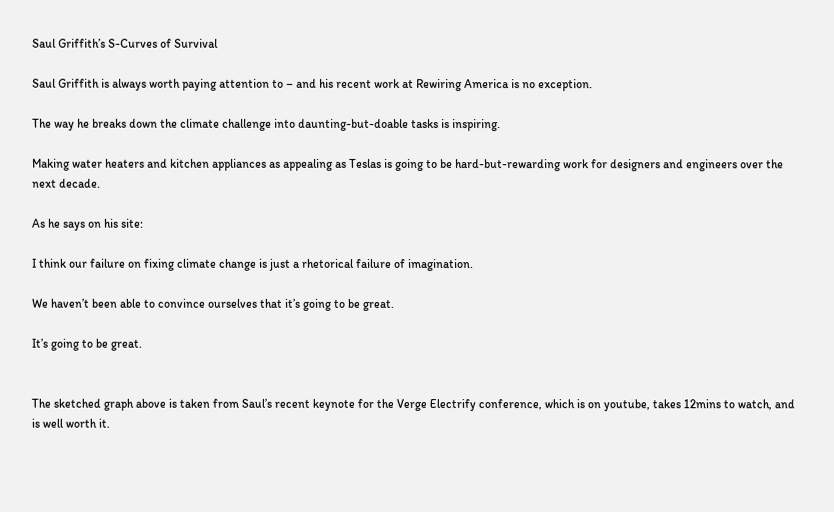Saul Griffith’s S-Curves of Survival

Saul Griffith is always worth paying attention to – and his recent work at Rewiring America is no exception.

The way he breaks down the climate challenge into daunting-but-doable tasks is inspiring.

Making water heaters and kitchen appliances as appealing as Teslas is going to be hard-but-rewarding work for designers and engineers over the next decade.

As he says on his site:

I think our failure on fixing climate change is just a rhetorical failure of imagination.

We haven’t been able to convince ourselves that it’s going to be great.

It’s going to be great.


The sketched graph above is taken from Saul’s recent keynote for the Verge Electrify conference, which is on youtube, takes 12mins to watch, and is well worth it.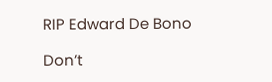RIP Edward De Bono

Don’t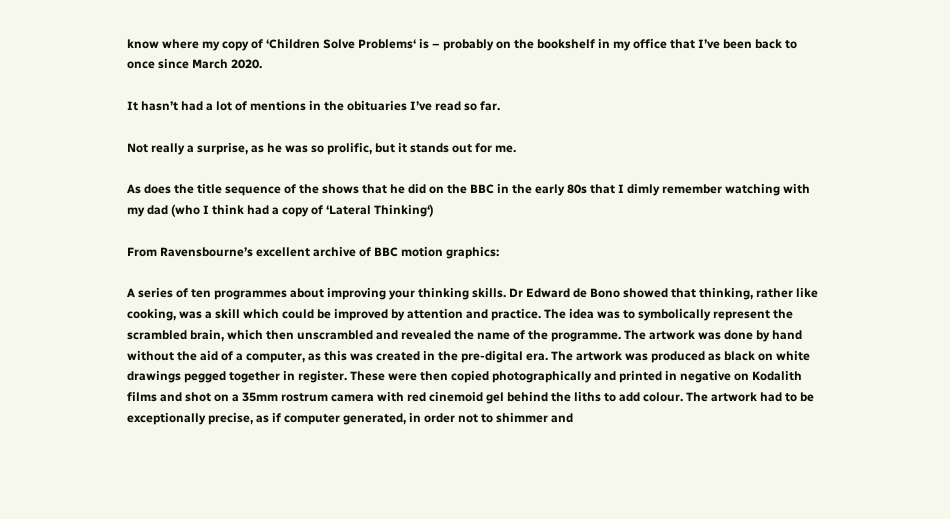know where my copy of ‘Children Solve Problems‘ is – probably on the bookshelf in my office that I’ve been back to once since March 2020.

It hasn’t had a lot of mentions in the obituaries I’ve read so far.

Not really a surprise, as he was so prolific, but it stands out for me.

As does the title sequence of the shows that he did on the BBC in the early 80s that I dimly remember watching with my dad (who I think had a copy of ‘Lateral Thinking‘)

From Ravensbourne’s excellent archive of BBC motion graphics:

A series of ten programmes about improving your thinking skills. Dr Edward de Bono showed that thinking, rather like cooking, was a skill which could be improved by attention and practice. The idea was to symbolically represent the scrambled brain, which then unscrambled and revealed the name of the programme. The artwork was done by hand without the aid of a computer, as this was created in the pre-digital era. The artwork was produced as black on white drawings pegged together in register. These were then copied photographically and printed in negative on Kodalith films and shot on a 35mm rostrum camera with red cinemoid gel behind the liths to add colour. The artwork had to be exceptionally precise, as if computer generated, in order not to shimmer and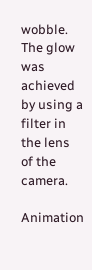wobble. The glow was achieved by using a filter in the lens of the camera.

Animation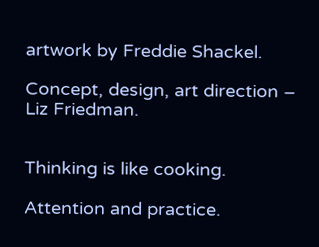artwork by Freddie Shackel.

Concept, design, art direction – Liz Friedman.


Thinking is like cooking.

Attention and practice.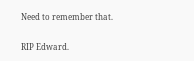Need to remember that.

RIP Edward.